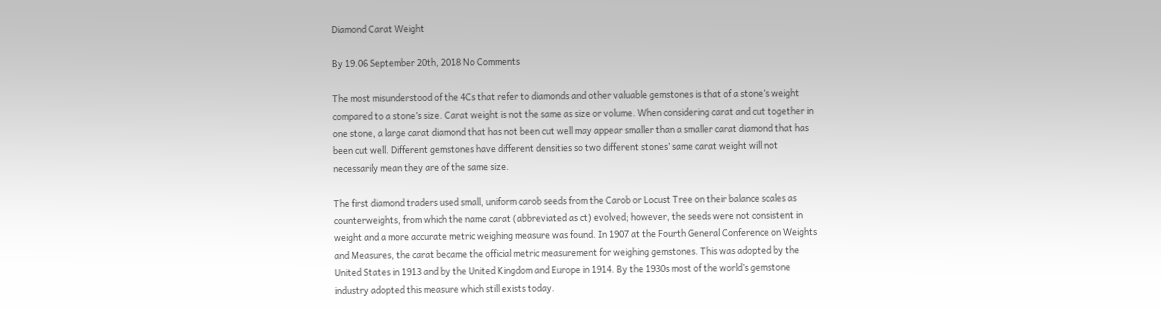Diamond Carat Weight

By 19.06 September 20th, 2018 No Comments

The most misunderstood of the 4Cs that refer to diamonds and other valuable gemstones is that of a stone’s weight compared to a stone’s size. Carat weight is not the same as size or volume. When considering carat and cut together in one stone, a large carat diamond that has not been cut well may appear smaller than a smaller carat diamond that has been cut well. Different gemstones have different densities so two different stones’ same carat weight will not necessarily mean they are of the same size.

The first diamond traders used small, uniform carob seeds from the Carob or Locust Tree on their balance scales as counterweights, from which the name carat (abbreviated as ct) evolved; however, the seeds were not consistent in weight and a more accurate metric weighing measure was found. In 1907 at the Fourth General Conference on Weights and Measures, the carat became the official metric measurement for weighing gemstones. This was adopted by the United States in 1913 and by the United Kingdom and Europe in 1914. By the 1930s most of the world’s gemstone industry adopted this measure which still exists today.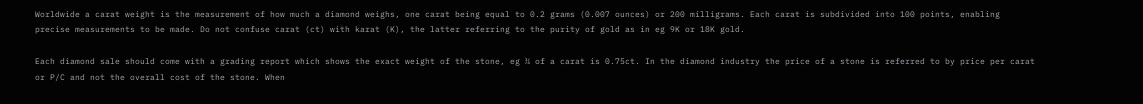Worldwide a carat weight is the measurement of how much a diamond weighs, one carat being equal to 0.2 grams (0.007 ounces) or 200 milligrams. Each carat is subdivided into 100 points, enabling precise measurements to be made. Do not confuse carat (ct) with karat (K), the latter referring to the purity of gold as in eg 9K or 18K gold.

Each diamond sale should come with a grading report which shows the exact weight of the stone, eg ¾ of a carat is 0.75ct. In the diamond industry the price of a stone is referred to by price per carat or P/C and not the overall cost of the stone. When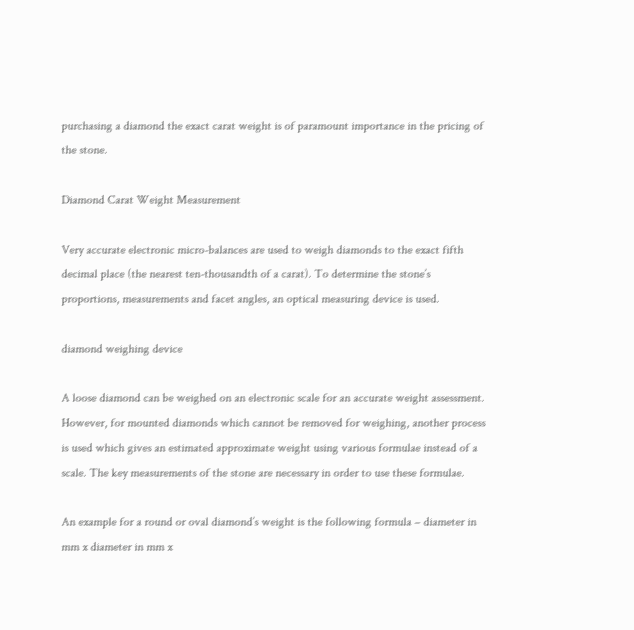purchasing a diamond the exact carat weight is of paramount importance in the pricing of the stone.

Diamond Carat Weight Measurement

Very accurate electronic micro-balances are used to weigh diamonds to the exact fifth decimal place (the nearest ten-thousandth of a carat). To determine the stone’s proportions, measurements and facet angles, an optical measuring device is used.

diamond weighing device

A loose diamond can be weighed on an electronic scale for an accurate weight assessment. However, for mounted diamonds which cannot be removed for weighing, another process is used which gives an estimated approximate weight using various formulae instead of a scale. The key measurements of the stone are necessary in order to use these formulae.

An example for a round or oval diamond’s weight is the following formula – diameter in mm x diameter in mm x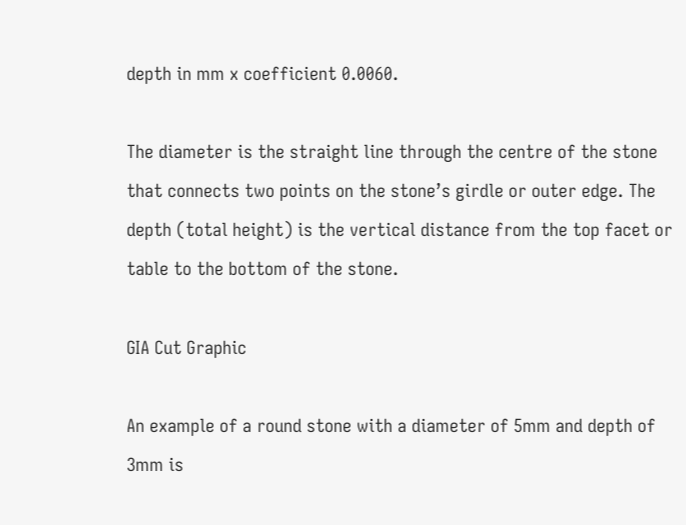depth in mm x coefficient 0.0060.

The diameter is the straight line through the centre of the stone that connects two points on the stone’s girdle or outer edge. The depth (total height) is the vertical distance from the top facet or table to the bottom of the stone.

GIA Cut Graphic

An example of a round stone with a diameter of 5mm and depth of 3mm is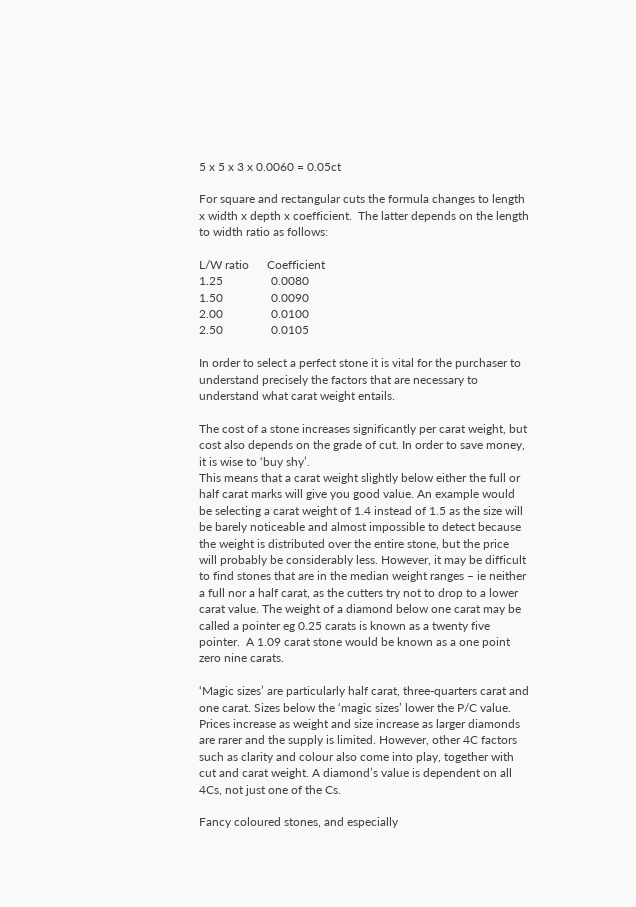5 x 5 x 3 x 0.0060 = 0.05ct

For square and rectangular cuts the formula changes to length x width x depth x coefficient.  The latter depends on the length to width ratio as follows:

L/W ratio      Coefficient
1.25                0.0080
1.50                0.0090
2.00                0.0100
2.50                0.0105

In order to select a perfect stone it is vital for the purchaser to understand precisely the factors that are necessary to understand what carat weight entails.

The cost of a stone increases significantly per carat weight, but cost also depends on the grade of cut. In order to save money, it is wise to ‘buy shy’.
This means that a carat weight slightly below either the full or half carat marks will give you good value. An example would be selecting a carat weight of 1.4 instead of 1.5 as the size will be barely noticeable and almost impossible to detect because the weight is distributed over the entire stone, but the price will probably be considerably less. However, it may be difficult to find stones that are in the median weight ranges – ie neither a full nor a half carat, as the cutters try not to drop to a lower carat value. The weight of a diamond below one carat may be called a pointer eg 0.25 carats is known as a twenty five pointer.  A 1.09 carat stone would be known as a one point zero nine carats.

‘Magic sizes’ are particularly half carat, three-quarters carat and one carat. Sizes below the ‘magic sizes’ lower the P/C value. Prices increase as weight and size increase as larger diamonds are rarer and the supply is limited. However, other 4C factors such as clarity and colour also come into play, together with cut and carat weight. A diamond’s value is dependent on all 4Cs, not just one of the Cs.

Fancy coloured stones, and especially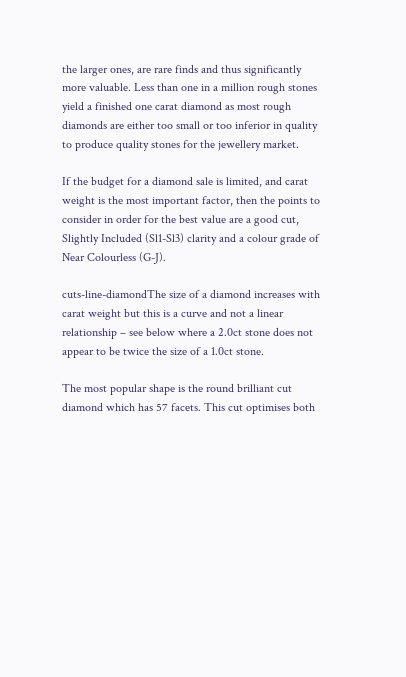the larger ones, are rare finds and thus significantly more valuable. Less than one in a million rough stones yield a finished one carat diamond as most rough diamonds are either too small or too inferior in quality to produce quality stones for the jewellery market.

If the budget for a diamond sale is limited, and carat weight is the most important factor, then the points to consider in order for the best value are a good cut, Slightly Included (Sl1-Sl3) clarity and a colour grade of Near Colourless (G-J).

cuts-line-diamondThe size of a diamond increases with carat weight but this is a curve and not a linear relationship – see below where a 2.0ct stone does not appear to be twice the size of a 1.0ct stone.

The most popular shape is the round brilliant cut diamond which has 57 facets. This cut optimises both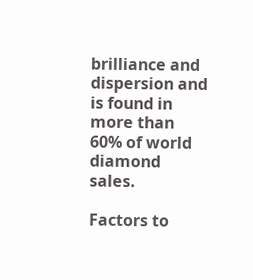brilliance and dispersion and is found in more than 60% of world diamond sales.

Factors to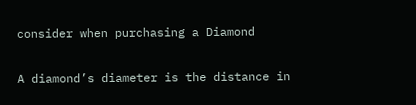consider when purchasing a Diamond

A diamond’s diameter is the distance in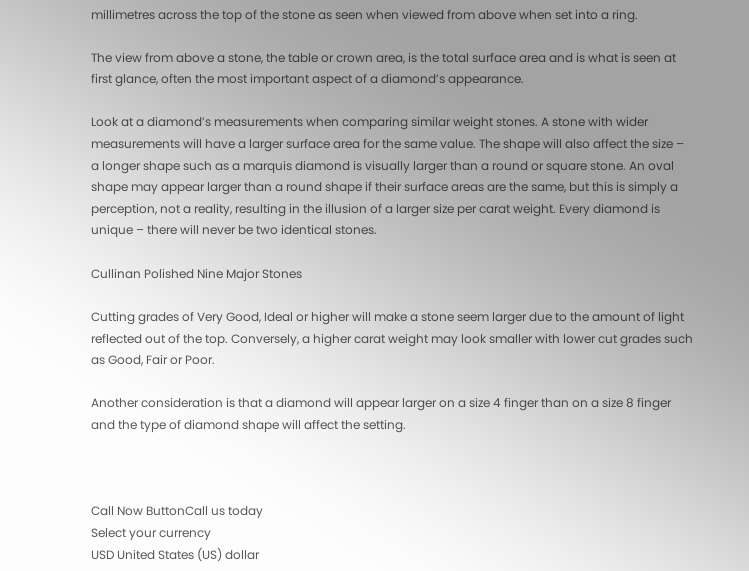millimetres across the top of the stone as seen when viewed from above when set into a ring.

The view from above a stone, the table or crown area, is the total surface area and is what is seen at first glance, often the most important aspect of a diamond’s appearance.

Look at a diamond’s measurements when comparing similar weight stones. A stone with wider measurements will have a larger surface area for the same value. The shape will also affect the size – a longer shape such as a marquis diamond is visually larger than a round or square stone. An oval shape may appear larger than a round shape if their surface areas are the same, but this is simply a perception, not a reality, resulting in the illusion of a larger size per carat weight. Every diamond is unique – there will never be two identical stones.

Cullinan Polished Nine Major Stones

Cutting grades of Very Good, Ideal or higher will make a stone seem larger due to the amount of light reflected out of the top. Conversely, a higher carat weight may look smaller with lower cut grades such as Good, Fair or Poor.

Another consideration is that a diamond will appear larger on a size 4 finger than on a size 8 finger and the type of diamond shape will affect the setting.



Call Now ButtonCall us today
Select your currency
USD United States (US) dollar